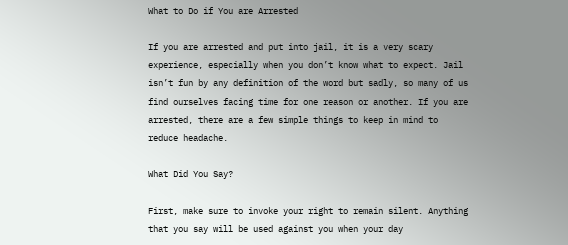What to Do if You are Arrested

If you are arrested and put into jail, it is a very scary experience, especially when you don’t know what to expect. Jail isn’t fun by any definition of the word but sadly, so many of us find ourselves facing time for one reason or another. If you are arrested, there are a few simple things to keep in mind to reduce headache.

What Did You Say?

First, make sure to invoke your right to remain silent. Anything that you say will be used against you when your day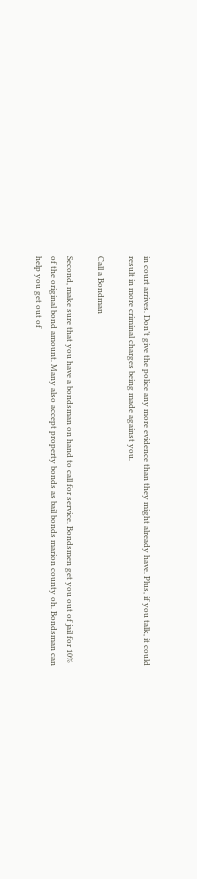in court arrives. Don’t give the police any more evidence than they might already have. Plus, if you talk, it could result in more criminal charges being made against you.

Call a Bondman

Second, make sure that you have a bondsman on hand to call for service. Bondsmen get you out of jail for 10% of the original bond amount. Many also accept property bonds as bail bonds marion county oh. Bondsman can help you get out of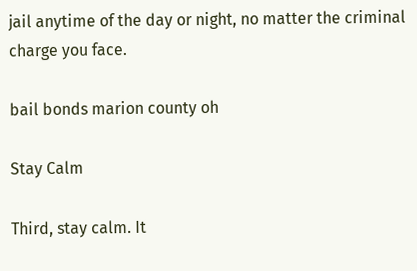jail anytime of the day or night, no matter the criminal charge you face.

bail bonds marion county oh

Stay Calm

Third, stay calm. It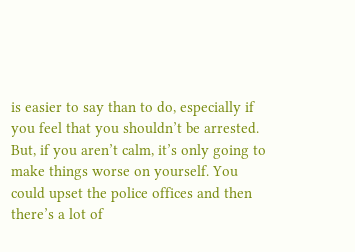is easier to say than to do, especially if you feel that you shouldn’t be arrested. But, if you aren’t calm, it’s only going to make things worse on yourself. You could upset the police offices and then there’s a lot of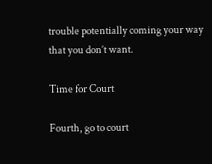trouble potentially coming your way that you don’t want.

Time for Court

Fourth, go to court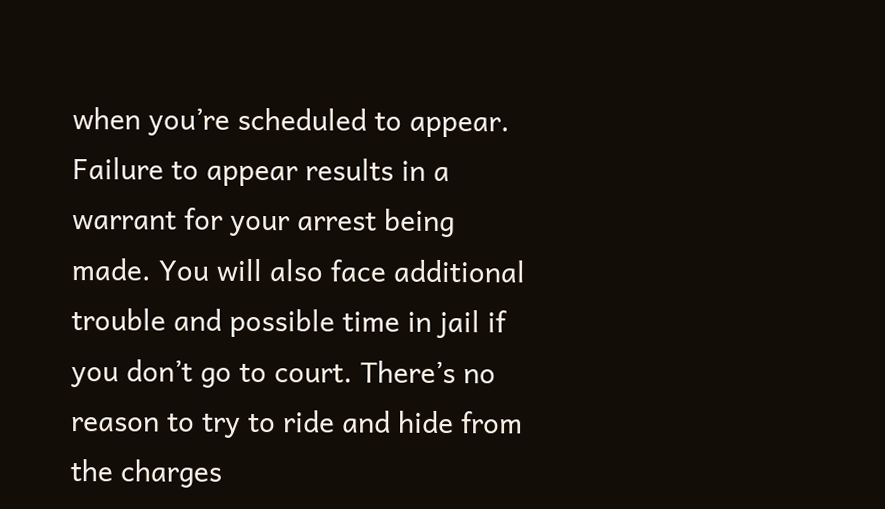when you’re scheduled to appear. Failure to appear results in a warrant for your arrest being made. You will also face additional trouble and possible time in jail if you don’t go to court. There’s no reason to try to ride and hide from the charges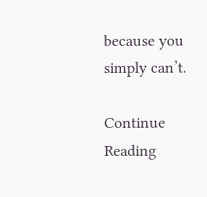because you simply can’t.

Continue Reading